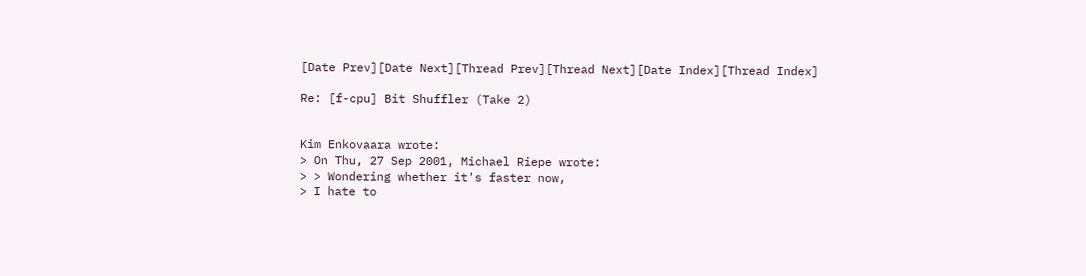[Date Prev][Date Next][Thread Prev][Thread Next][Date Index][Thread Index]

Re: [f-cpu] Bit Shuffler (Take 2)


Kim Enkovaara wrote:
> On Thu, 27 Sep 2001, Michael Riepe wrote:
> > Wondering whether it's faster now,
> I hate to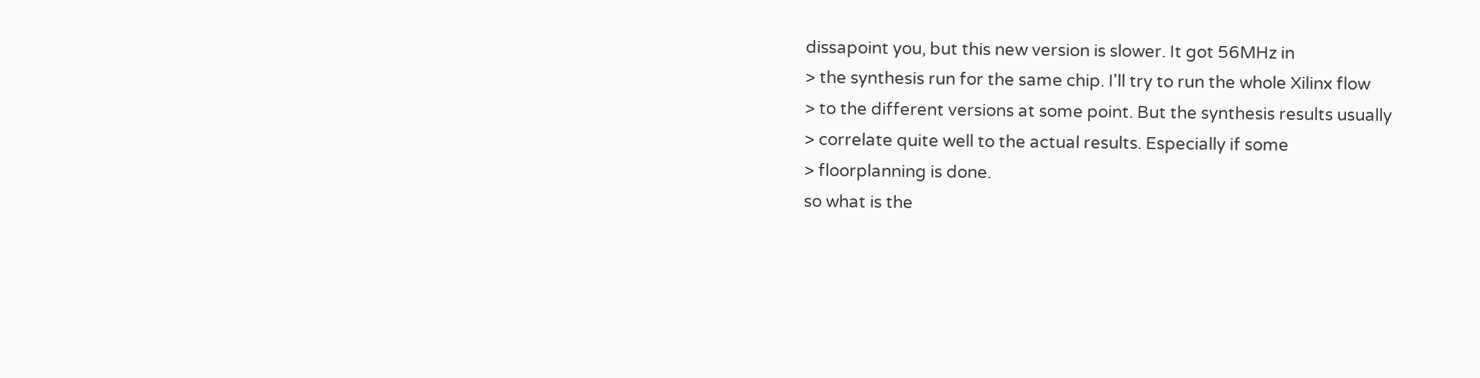dissapoint you, but this new version is slower. It got 56MHz in
> the synthesis run for the same chip. I'll try to run the whole Xilinx flow
> to the different versions at some point. But the synthesis results usually
> correlate quite well to the actual results. Especially if some
> floorplanning is done.
so what is the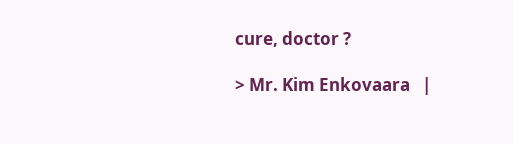cure, doctor ?

> Mr. Kim Enkovaara   |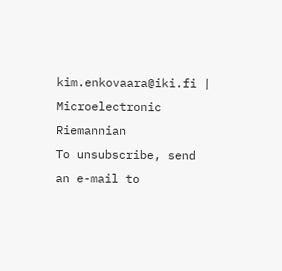kim.enkovaara@iki.fi | Microelectronic Riemannian
To unsubscribe, send an e-mail to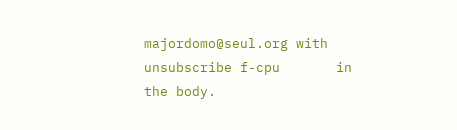majordomo@seul.org with
unsubscribe f-cpu       in the body.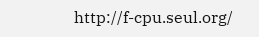http://f-cpu.seul.org/